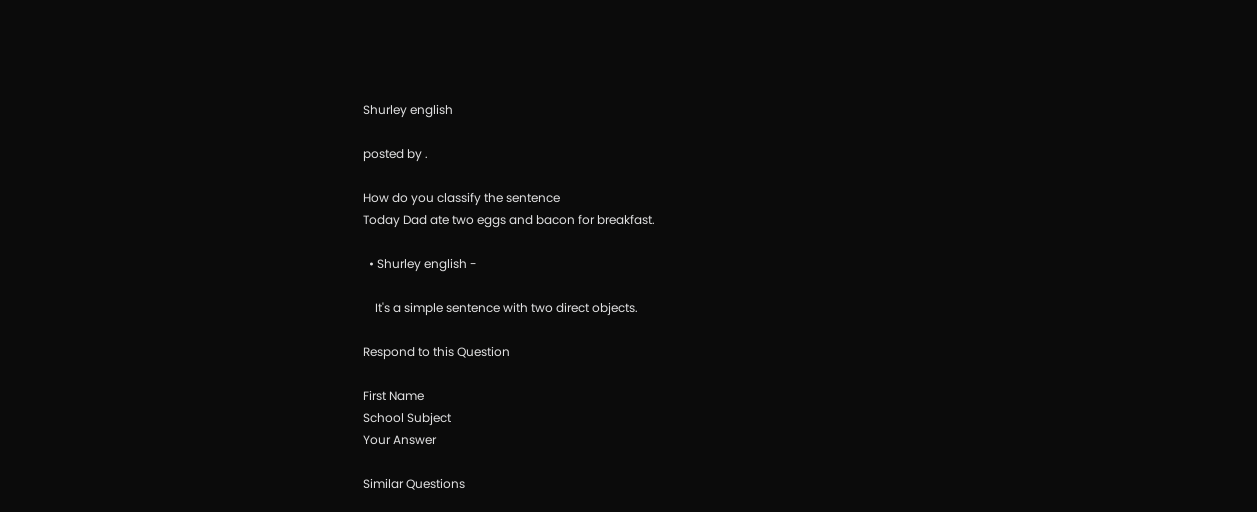Shurley english

posted by .

How do you classify the sentence
Today Dad ate two eggs and bacon for breakfast.

  • Shurley english -

    It's a simple sentence with two direct objects.

Respond to this Question

First Name
School Subject
Your Answer

Similar Questions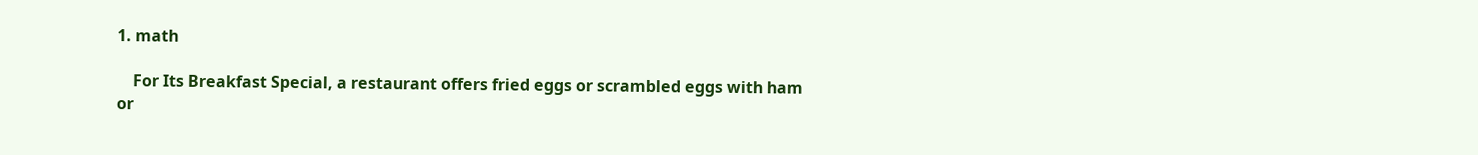1. math

    For Its Breakfast Special, a restaurant offers fried eggs or scrambled eggs with ham or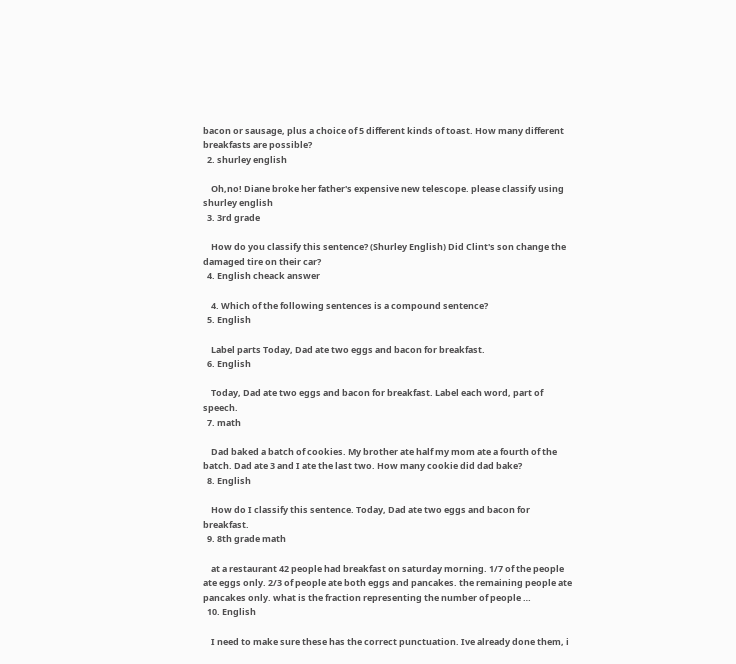bacon or sausage, plus a choice of 5 different kinds of toast. How many different breakfasts are possible?
  2. shurley english

    Oh,no! Diane broke her father's expensive new telescope. please classify using shurley english
  3. 3rd grade

    How do you classify this sentence? (Shurley English) Did Clint's son change the damaged tire on their car?
  4. English cheack answer

    4. Which of the following sentences is a compound sentence?
  5. English

    Label parts Today, Dad ate two eggs and bacon for breakfast.
  6. English

    Today, Dad ate two eggs and bacon for breakfast. Label each word, part of speech.
  7. math

    Dad baked a batch of cookies. My brother ate half my mom ate a fourth of the batch. Dad ate 3 and I ate the last two. How many cookie did dad bake?
  8. English

    How do I classify this sentence. Today, Dad ate two eggs and bacon for breakfast.
  9. 8th grade math

    at a restaurant 42 people had breakfast on saturday morning. 1/7 of the people ate eggs only. 2/3 of people ate both eggs and pancakes. the remaining people ate pancakes only. what is the fraction representing the number of people …
  10. English

    I need to make sure these has the correct punctuation. Ive already done them, i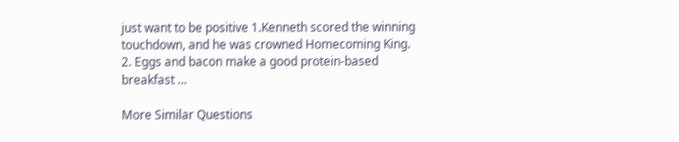just want to be positive 1.Kenneth scored the winning touchdown, and he was crowned Homecoming King. 2. Eggs and bacon make a good protein-based breakfast …

More Similar Questions